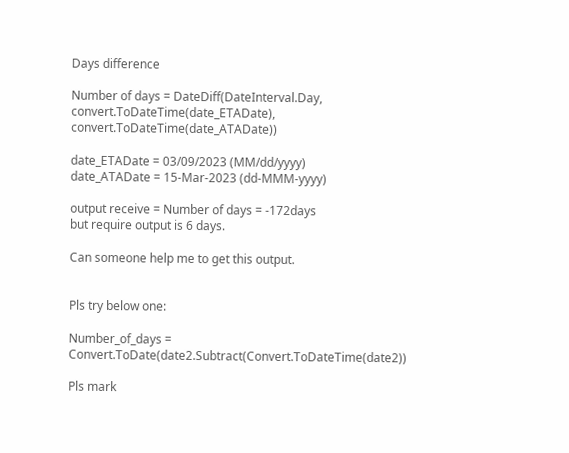Days difference

Number of days = DateDiff(DateInterval.Day, convert.ToDateTime(date_ETADate), convert.ToDateTime(date_ATADate))

date_ETADate = 03/09/2023 (MM/dd/yyyy)
date_ATADate = 15-Mar-2023 (dd-MMM-yyyy)

output receive = Number of days = -172days
but require output is 6 days.

Can someone help me to get this output.


Pls try below one:

Number_of_days = Convert.ToDate(date2.Subtract(Convert.ToDateTime(date2))

Pls mark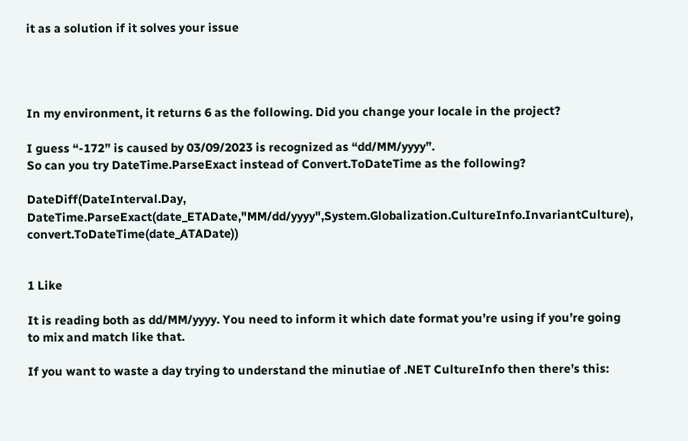it as a solution if it solves your issue




In my environment, it returns 6 as the following. Did you change your locale in the project?

I guess “-172” is caused by 03/09/2023 is recognized as “dd/MM/yyyy”.
So can you try DateTime.ParseExact instead of Convert.ToDateTime as the following?

DateDiff(DateInterval.Day, DateTime.ParseExact(date_ETADate,"MM/dd/yyyy",System.Globalization.CultureInfo.InvariantCulture), convert.ToDateTime(date_ATADate))


1 Like

It is reading both as dd/MM/yyyy. You need to inform it which date format you’re using if you’re going to mix and match like that.

If you want to waste a day trying to understand the minutiae of .NET CultureInfo then there’s this: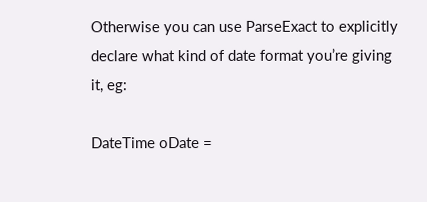Otherwise you can use ParseExact to explicitly declare what kind of date format you’re giving it, eg:

DateTime oDate =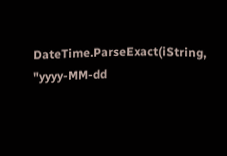DateTime.ParseExact(iString, "yyyy-MM-dd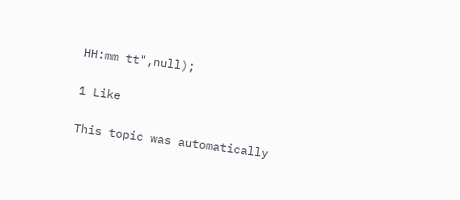HH:mm tt",null);

1 Like

This topic was automatically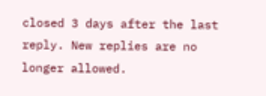closed 3 days after the last reply. New replies are no longer allowed.